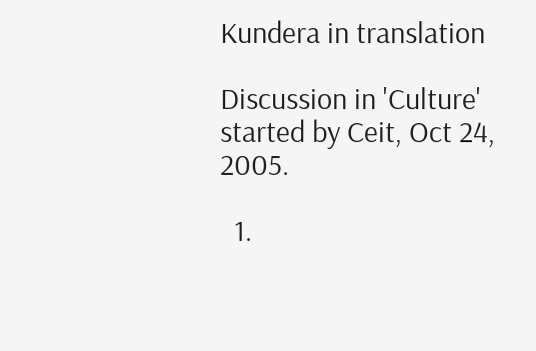Kundera in translation

Discussion in 'Culture' started by Ceit, Oct 24, 2005.

  1.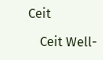Ceit

    Ceit Well-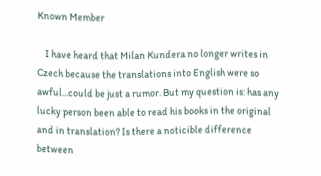Known Member

    I have heard that Milan Kundera no longer writes in Czech because the translations into English were so awful...could be just a rumor. But my question is: has any lucky person been able to read his books in the original and in translation? Is there a noticible difference between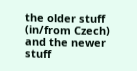the older stuff (in/from Czech) and the newer stuff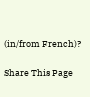(in/from French)?

Share This Page